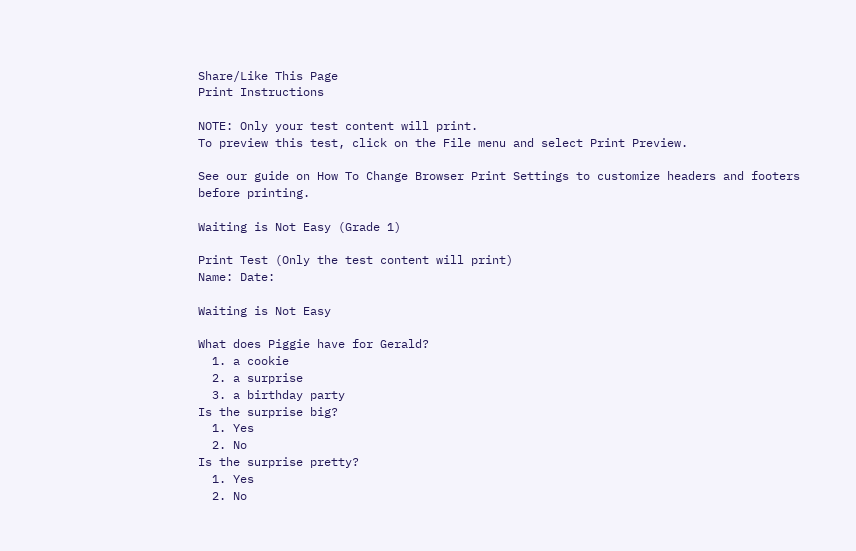Share/Like This Page
Print Instructions

NOTE: Only your test content will print.
To preview this test, click on the File menu and select Print Preview.

See our guide on How To Change Browser Print Settings to customize headers and footers before printing.

Waiting is Not Easy (Grade 1)

Print Test (Only the test content will print)
Name: Date:

Waiting is Not Easy

What does Piggie have for Gerald?
  1. a cookie
  2. a surprise
  3. a birthday party
Is the surprise big?
  1. Yes
  2. No
Is the surprise pretty?
  1. Yes
  2. No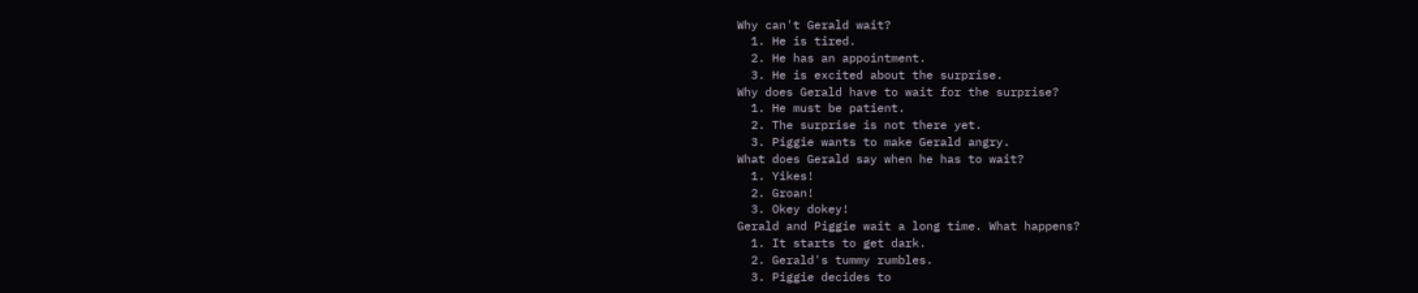Why can't Gerald wait?
  1. He is tired.
  2. He has an appointment.
  3. He is excited about the surprise.
Why does Gerald have to wait for the surprise?
  1. He must be patient.
  2. The surprise is not there yet.
  3. Piggie wants to make Gerald angry.
What does Gerald say when he has to wait?
  1. Yikes!
  2. Groan!
  3. Okey dokey!
Gerald and Piggie wait a long time. What happens?
  1. It starts to get dark.
  2. Gerald's tummy rumbles.
  3. Piggie decides to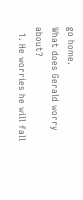go home.
What does Gerald worry about?
  1. He worries he will fall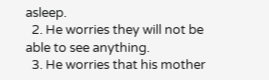asleep.
  2. He worries they will not be able to see anything.
  3. He worries that his mother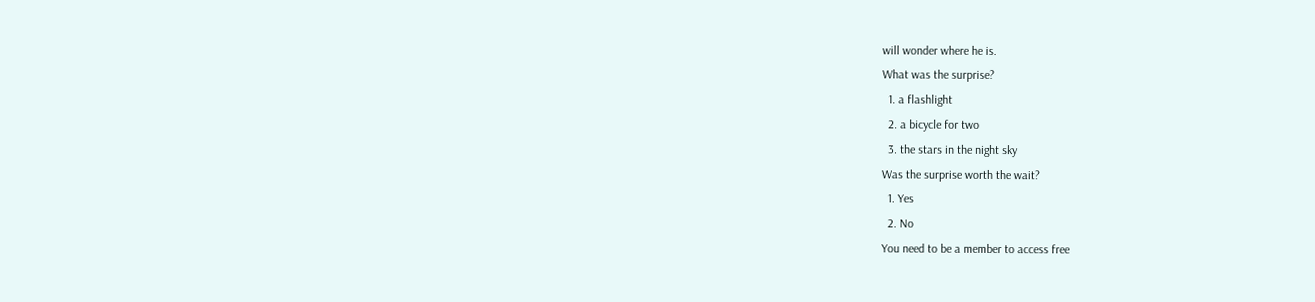will wonder where he is.
What was the surprise?
  1. a flashlight
  2. a bicycle for two
  3. the stars in the night sky
Was the surprise worth the wait?
  1. Yes
  2. No
You need to be a member to access free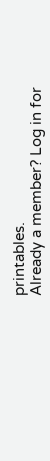printables.
Already a member? Log in for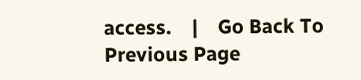access.    |    Go Back To Previous Page